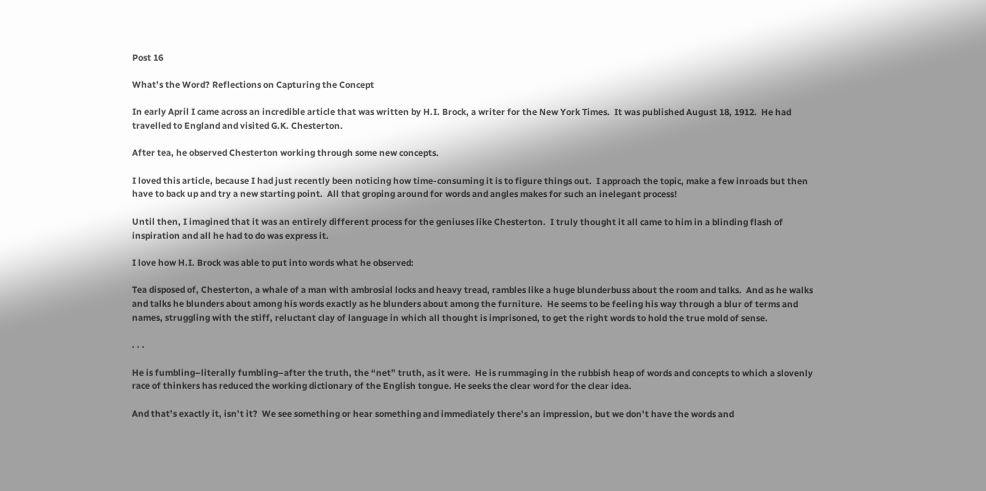Post 16

What’s the Word? Reflections on Capturing the Concept

In early April I came across an incredible article that was written by H.I. Brock, a writer for the New York Times.  It was published August 18, 1912.  He had travelled to England and visited G.K. Chesterton.

After tea, he observed Chesterton working through some new concepts.

I loved this article, because I had just recently been noticing how time-consuming it is to figure things out.  I approach the topic, make a few inroads but then have to back up and try a new starting point.  All that groping around for words and angles makes for such an inelegant process!

Until then, I imagined that it was an entirely different process for the geniuses like Chesterton.  I truly thought it all came to him in a blinding flash of inspiration and all he had to do was express it.

I love how H.I. Brock was able to put into words what he observed:

Tea disposed of, Chesterton, a whale of a man with ambrosial locks and heavy tread, rambles like a huge blunderbuss about the room and talks.  And as he walks and talks he blunders about among his words exactly as he blunders about among the furniture.  He seems to be feeling his way through a blur of terms and names, struggling with the stiff, reluctant clay of language in which all thought is imprisoned, to get the right words to hold the true mold of sense.

. . .

He is fumbling–literally fumbling–after the truth, the “net” truth, as it were.  He is rummaging in the rubbish heap of words and concepts to which a slovenly race of thinkers has reduced the working dictionary of the English tongue. He seeks the clear word for the clear idea.

And that’s exactly it, isn’t it?  We see something or hear something and immediately there’s an impression, but we don’t have the words and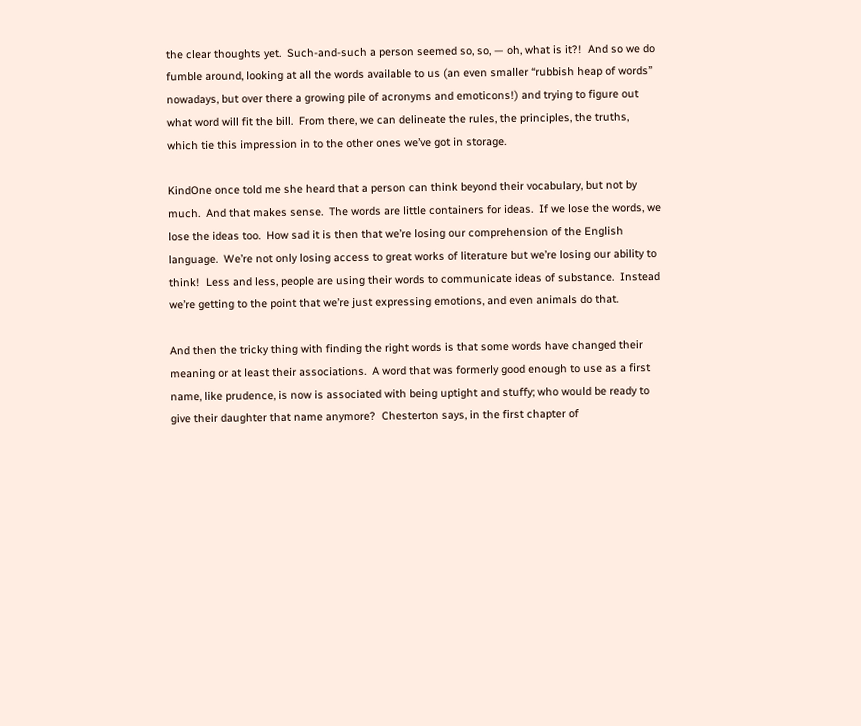the clear thoughts yet.  Such-and-such a person seemed so, so, — oh, what is it?!  And so we do fumble around, looking at all the words available to us (an even smaller “rubbish heap of words” nowadays, but over there a growing pile of acronyms and emoticons!) and trying to figure out what word will fit the bill.  From there, we can delineate the rules, the principles, the truths, which tie this impression in to the other ones we’ve got in storage.

KindOne once told me she heard that a person can think beyond their vocabulary, but not by much.  And that makes sense.  The words are little containers for ideas.  If we lose the words, we lose the ideas too.  How sad it is then that we’re losing our comprehension of the English language.  We’re not only losing access to great works of literature but we’re losing our ability to think!  Less and less, people are using their words to communicate ideas of substance.  Instead we’re getting to the point that we’re just expressing emotions, and even animals do that.

And then the tricky thing with finding the right words is that some words have changed their meaning or at least their associations.  A word that was formerly good enough to use as a first name, like prudence, is now is associated with being uptight and stuffy; who would be ready to give their daughter that name anymore?  Chesterton says, in the first chapter of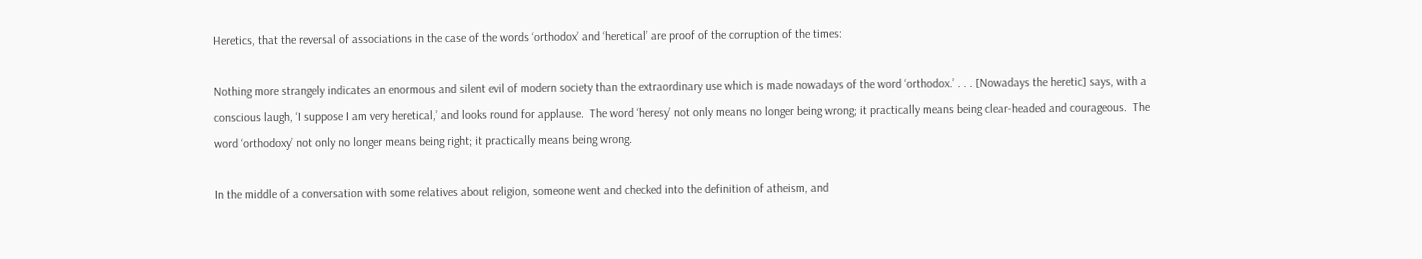Heretics, that the reversal of associations in the case of the words ‘orthodox’ and ‘heretical’ are proof of the corruption of the times:

Nothing more strangely indicates an enormous and silent evil of modern society than the extraordinary use which is made nowadays of the word ‘orthodox.’ . . . [Nowadays the heretic] says, with a conscious laugh, ‘I suppose I am very heretical,’ and looks round for applause.  The word ‘heresy’ not only means no longer being wrong; it practically means being clear-headed and courageous.  The word ‘orthodoxy’ not only no longer means being right; it practically means being wrong.

In the middle of a conversation with some relatives about religion, someone went and checked into the definition of atheism, and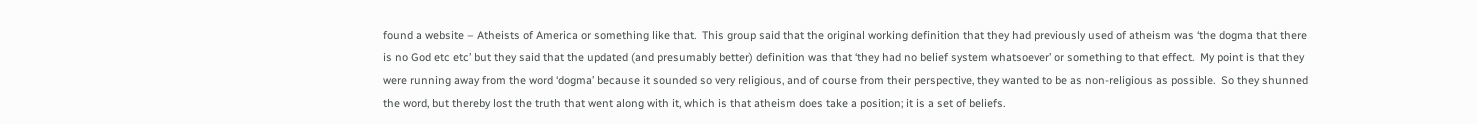found a website – Atheists of America or something like that.  This group said that the original working definition that they had previously used of atheism was ‘the dogma that there is no God etc etc’ but they said that the updated (and presumably better) definition was that ‘they had no belief system whatsoever’ or something to that effect.  My point is that they were running away from the word ‘dogma’ because it sounded so very religious, and of course from their perspective, they wanted to be as non-religious as possible.  So they shunned the word, but thereby lost the truth that went along with it, which is that atheism does take a position; it is a set of beliefs.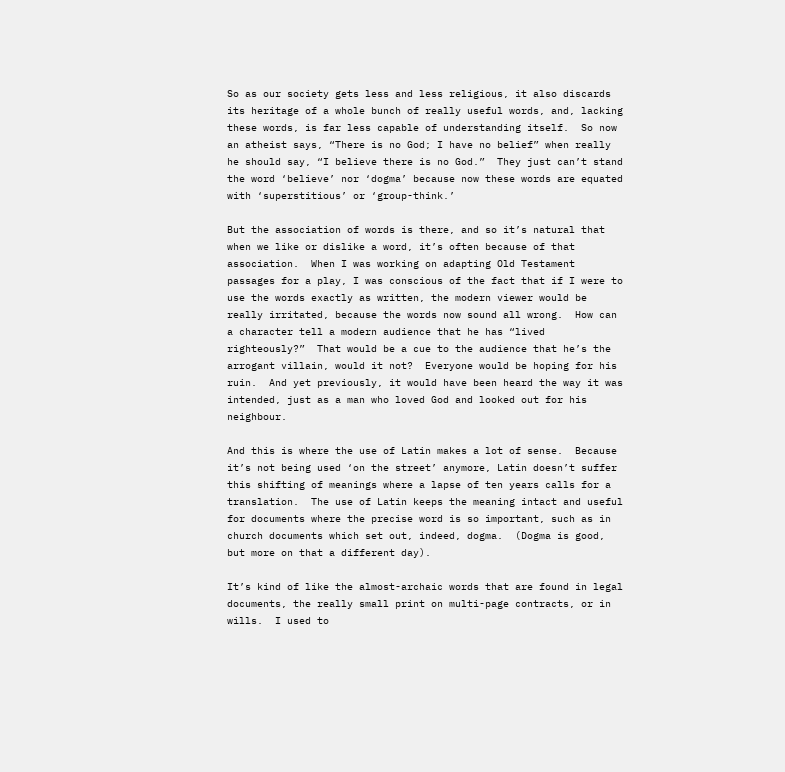So as our society gets less and less religious, it also discards its heritage of a whole bunch of really useful words, and, lacking these words, is far less capable of understanding itself.  So now an atheist says, “There is no God; I have no belief” when really he should say, “I believe there is no God.”  They just can’t stand the word ‘believe’ nor ‘dogma’ because now these words are equated with ‘superstitious’ or ‘group-think.’

But the association of words is there, and so it’s natural that when we like or dislike a word, it’s often because of that association.  When I was working on adapting Old Testament passages for a play, I was conscious of the fact that if I were to use the words exactly as written, the modern viewer would be really irritated, because the words now sound all wrong.  How can a character tell a modern audience that he has “lived righteously?”  That would be a cue to the audience that he’s the arrogant villain, would it not?  Everyone would be hoping for his ruin.  And yet previously, it would have been heard the way it was intended, just as a man who loved God and looked out for his neighbour.

And this is where the use of Latin makes a lot of sense.  Because it’s not being used ‘on the street’ anymore, Latin doesn’t suffer this shifting of meanings where a lapse of ten years calls for a translation.  The use of Latin keeps the meaning intact and useful for documents where the precise word is so important, such as in church documents which set out, indeed, dogma.  (Dogma is good, but more on that a different day).

It’s kind of like the almost-archaic words that are found in legal documents, the really small print on multi-page contracts, or in wills.  I used to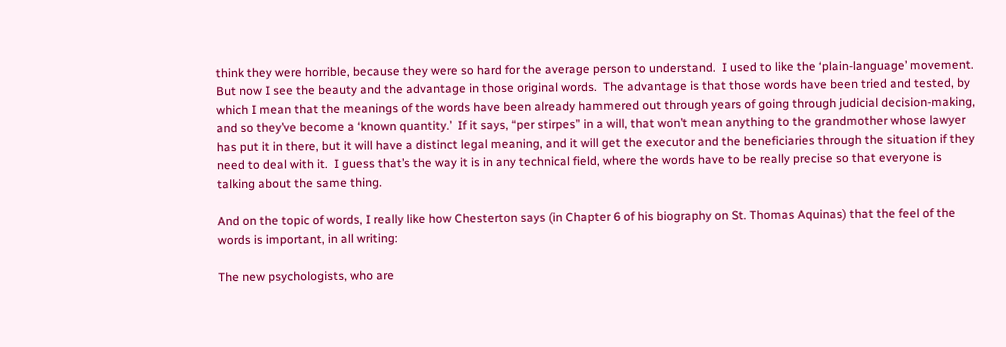think they were horrible, because they were so hard for the average person to understand.  I used to like the ‘plain-language’ movement.  But now I see the beauty and the advantage in those original words.  The advantage is that those words have been tried and tested, by which I mean that the meanings of the words have been already hammered out through years of going through judicial decision-making, and so they’ve become a ‘known quantity.’  If it says, “per stirpes” in a will, that won’t mean anything to the grandmother whose lawyer has put it in there, but it will have a distinct legal meaning, and it will get the executor and the beneficiaries through the situation if they need to deal with it.  I guess that’s the way it is in any technical field, where the words have to be really precise so that everyone is talking about the same thing.

And on the topic of words, I really like how Chesterton says (in Chapter 6 of his biography on St. Thomas Aquinas) that the feel of the words is important, in all writing:

The new psychologists, who are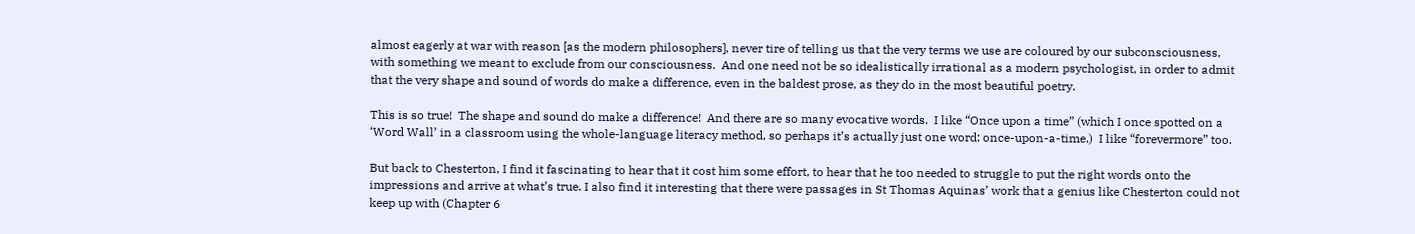almost eagerly at war with reason [as the modern philosophers], never tire of telling us that the very terms we use are coloured by our subconsciousness, with something we meant to exclude from our consciousness.  And one need not be so idealistically irrational as a modern psychologist, in order to admit that the very shape and sound of words do make a difference, even in the baldest prose, as they do in the most beautiful poetry.

This is so true!  The shape and sound do make a difference!  And there are so many evocative words.  I like “Once upon a time” (which I once spotted on a ‘Word Wall’ in a classroom using the whole-language literacy method, so perhaps it’s actually just one word: once-upon-a-time.)  I like “forevermore” too.

But back to Chesterton, I find it fascinating to hear that it cost him some effort, to hear that he too needed to struggle to put the right words onto the impressions and arrive at what’s true. I also find it interesting that there were passages in St Thomas Aquinas’ work that a genius like Chesterton could not keep up with (Chapter 6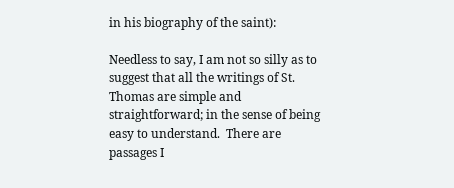in his biography of the saint):

Needless to say, I am not so silly as to suggest that all the writings of St. Thomas are simple and straightforward; in the sense of being easy to understand.  There are passages I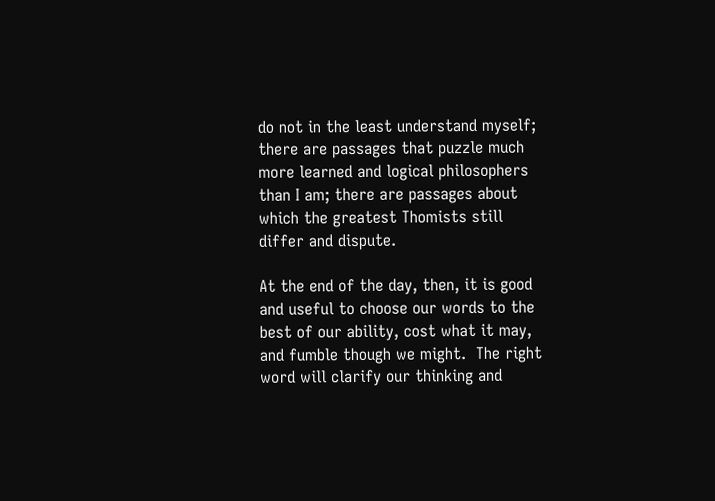do not in the least understand myself; there are passages that puzzle much more learned and logical philosophers than I am; there are passages about which the greatest Thomists still differ and dispute.

At the end of the day, then, it is good and useful to choose our words to the best of our ability, cost what it may, and fumble though we might.  The right word will clarify our thinking and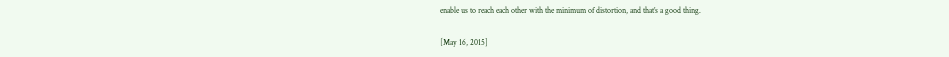enable us to reach each other with the minimum of distortion, and that’s a good thing.

[May 16, 2015]